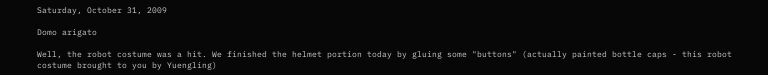Saturday, October 31, 2009

Domo arigato

Well, the robot costume was a hit. We finished the helmet portion today by gluing some "buttons" (actually painted bottle caps - this robot costume brought to you by Yuengling)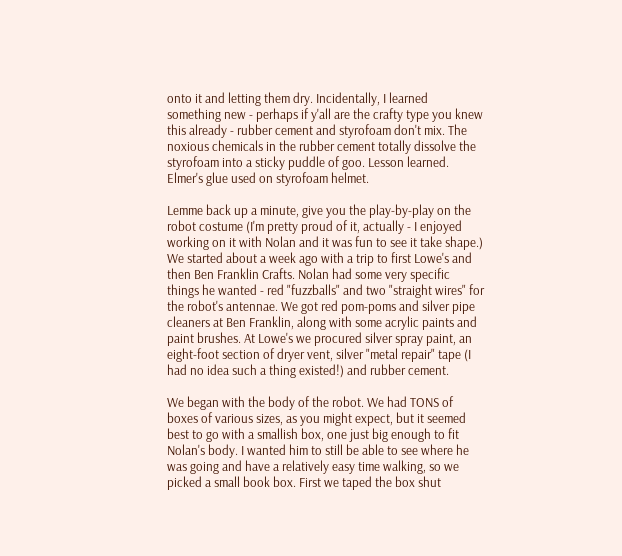onto it and letting them dry. Incidentally, I learned something new - perhaps if y'all are the crafty type you knew this already - rubber cement and styrofoam don't mix. The noxious chemicals in the rubber cement totally dissolve the styrofoam into a sticky puddle of goo. Lesson learned. Elmer's glue used on styrofoam helmet.

Lemme back up a minute, give you the play-by-play on the robot costume (I'm pretty proud of it, actually - I enjoyed working on it with Nolan and it was fun to see it take shape.) We started about a week ago with a trip to first Lowe's and then Ben Franklin Crafts. Nolan had some very specific things he wanted - red "fuzzballs" and two "straight wires" for the robot's antennae. We got red pom-poms and silver pipe cleaners at Ben Franklin, along with some acrylic paints and paint brushes. At Lowe's we procured silver spray paint, an eight-foot section of dryer vent, silver "metal repair" tape (I had no idea such a thing existed!) and rubber cement.

We began with the body of the robot. We had TONS of boxes of various sizes, as you might expect, but it seemed best to go with a smallish box, one just big enough to fit Nolan's body. I wanted him to still be able to see where he was going and have a relatively easy time walking, so we picked a small book box. First we taped the box shut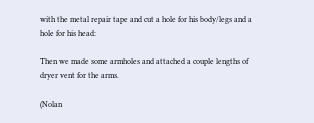with the metal repair tape and cut a hole for his body/legs and a hole for his head:

Then we made some armholes and attached a couple lengths of dryer vent for the arms.

(Nolan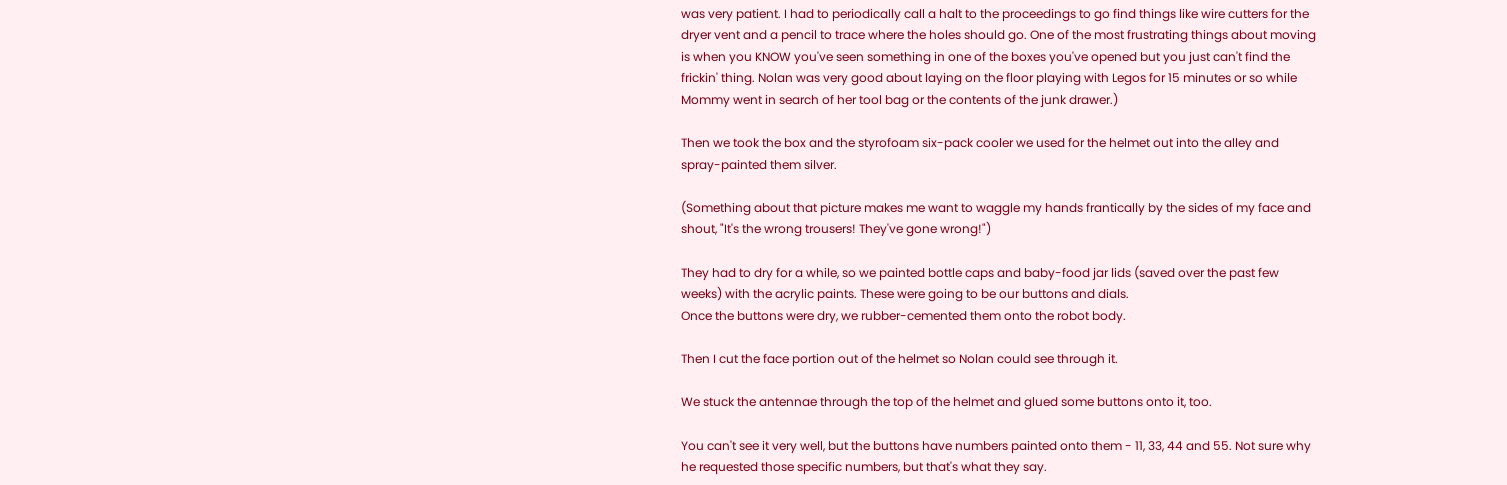was very patient. I had to periodically call a halt to the proceedings to go find things like wire cutters for the dryer vent and a pencil to trace where the holes should go. One of the most frustrating things about moving is when you KNOW you've seen something in one of the boxes you've opened but you just can't find the frickin' thing. Nolan was very good about laying on the floor playing with Legos for 15 minutes or so while Mommy went in search of her tool bag or the contents of the junk drawer.)

Then we took the box and the styrofoam six-pack cooler we used for the helmet out into the alley and spray-painted them silver.

(Something about that picture makes me want to waggle my hands frantically by the sides of my face and shout, "It's the wrong trousers! They've gone wrong!")

They had to dry for a while, so we painted bottle caps and baby-food jar lids (saved over the past few weeks) with the acrylic paints. These were going to be our buttons and dials.
Once the buttons were dry, we rubber-cemented them onto the robot body.

Then I cut the face portion out of the helmet so Nolan could see through it.

We stuck the antennae through the top of the helmet and glued some buttons onto it, too.

You can't see it very well, but the buttons have numbers painted onto them - 11, 33, 44 and 55. Not sure why he requested those specific numbers, but that's what they say.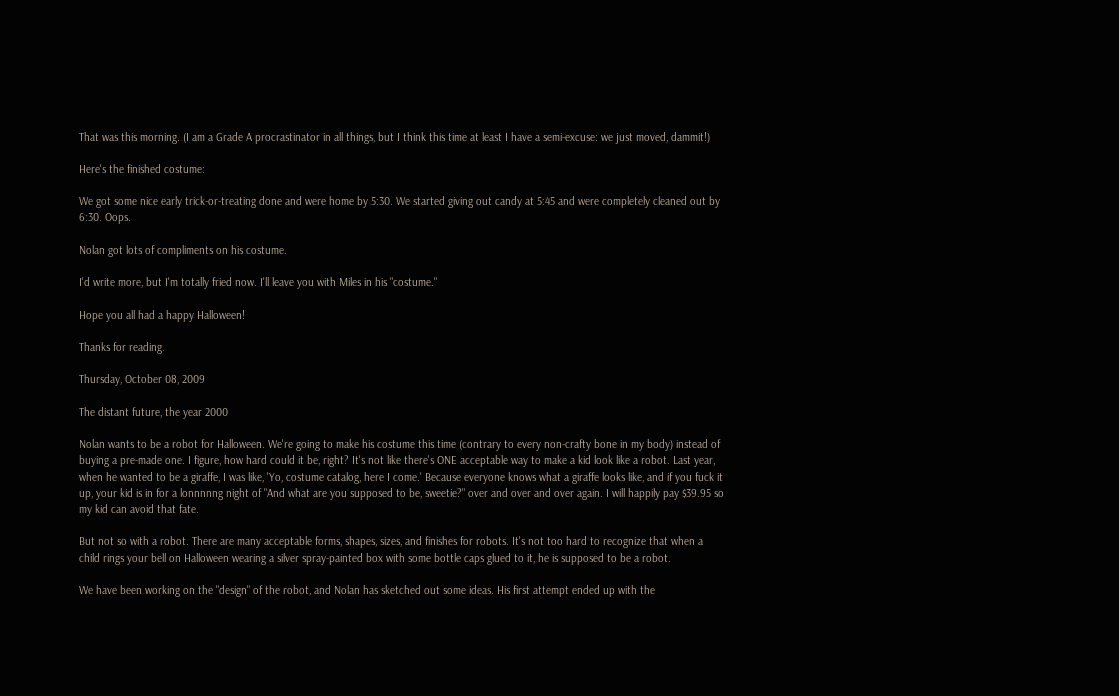That was this morning. (I am a Grade A procrastinator in all things, but I think this time at least I have a semi-excuse: we just moved, dammit!)

Here's the finished costume:

We got some nice early trick-or-treating done and were home by 5:30. We started giving out candy at 5:45 and were completely cleaned out by 6:30. Oops.

Nolan got lots of compliments on his costume.

I'd write more, but I'm totally fried now. I'll leave you with Miles in his "costume."

Hope you all had a happy Halloween!

Thanks for reading.

Thursday, October 08, 2009

The distant future, the year 2000

Nolan wants to be a robot for Halloween. We're going to make his costume this time (contrary to every non-crafty bone in my body) instead of buying a pre-made one. I figure, how hard could it be, right? It's not like there's ONE acceptable way to make a kid look like a robot. Last year, when he wanted to be a giraffe, I was like, 'Yo, costume catalog, here I come.' Because everyone knows what a giraffe looks like, and if you fuck it up, your kid is in for a lonnnnng night of "And what are you supposed to be, sweetie?" over and over and over again. I will happily pay $39.95 so my kid can avoid that fate.

But not so with a robot. There are many acceptable forms, shapes, sizes, and finishes for robots. It's not too hard to recognize that when a child rings your bell on Halloween wearing a silver spray-painted box with some bottle caps glued to it, he is supposed to be a robot.

We have been working on the "design" of the robot, and Nolan has sketched out some ideas. His first attempt ended up with the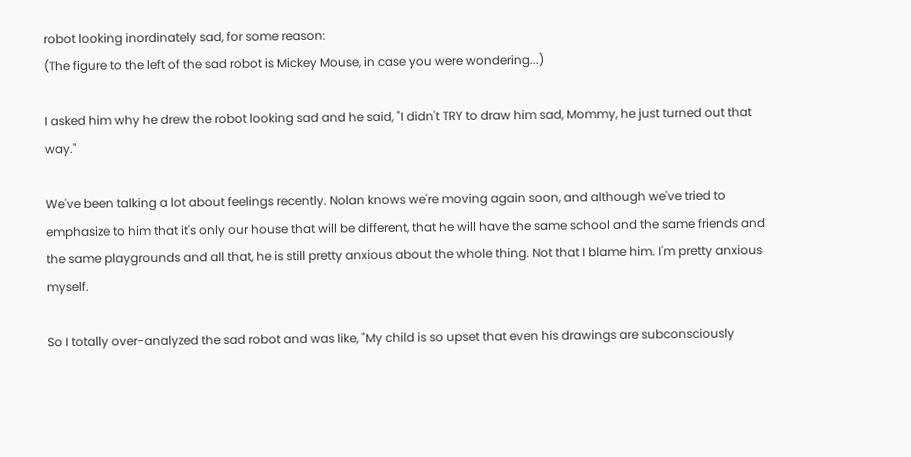robot looking inordinately sad, for some reason:
(The figure to the left of the sad robot is Mickey Mouse, in case you were wondering...)

I asked him why he drew the robot looking sad and he said, "I didn't TRY to draw him sad, Mommy, he just turned out that way."

We've been talking a lot about feelings recently. Nolan knows we're moving again soon, and although we've tried to emphasize to him that it's only our house that will be different, that he will have the same school and the same friends and the same playgrounds and all that, he is still pretty anxious about the whole thing. Not that I blame him. I'm pretty anxious myself.

So I totally over-analyzed the sad robot and was like, "My child is so upset that even his drawings are subconsciously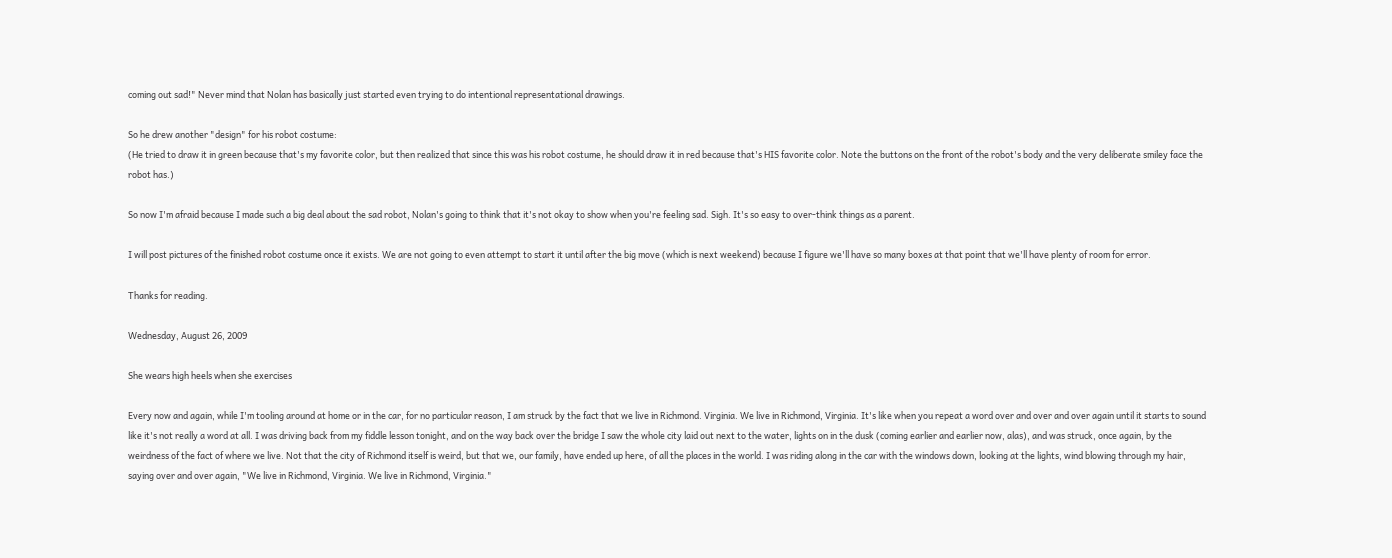coming out sad!" Never mind that Nolan has basically just started even trying to do intentional representational drawings.

So he drew another "design" for his robot costume:
(He tried to draw it in green because that's my favorite color, but then realized that since this was his robot costume, he should draw it in red because that's HIS favorite color. Note the buttons on the front of the robot's body and the very deliberate smiley face the robot has.)

So now I'm afraid because I made such a big deal about the sad robot, Nolan's going to think that it's not okay to show when you're feeling sad. Sigh. It's so easy to over-think things as a parent.

I will post pictures of the finished robot costume once it exists. We are not going to even attempt to start it until after the big move (which is next weekend) because I figure we'll have so many boxes at that point that we'll have plenty of room for error.

Thanks for reading.

Wednesday, August 26, 2009

She wears high heels when she exercises

Every now and again, while I'm tooling around at home or in the car, for no particular reason, I am struck by the fact that we live in Richmond. Virginia. We live in Richmond, Virginia. It's like when you repeat a word over and over and over again until it starts to sound like it's not really a word at all. I was driving back from my fiddle lesson tonight, and on the way back over the bridge I saw the whole city laid out next to the water, lights on in the dusk (coming earlier and earlier now, alas), and was struck, once again, by the weirdness of the fact of where we live. Not that the city of Richmond itself is weird, but that we, our family, have ended up here, of all the places in the world. I was riding along in the car with the windows down, looking at the lights, wind blowing through my hair, saying over and over again, "We live in Richmond, Virginia. We live in Richmond, Virginia."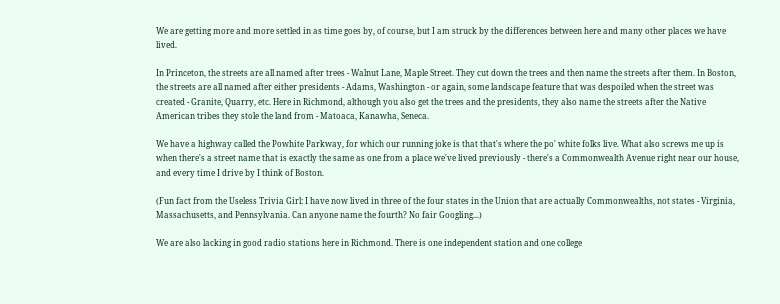We are getting more and more settled in as time goes by, of course, but I am struck by the differences between here and many other places we have lived.

In Princeton, the streets are all named after trees - Walnut Lane, Maple Street. They cut down the trees and then name the streets after them. In Boston, the streets are all named after either presidents - Adams, Washington - or again, some landscape feature that was despoiled when the street was created - Granite, Quarry, etc. Here in Richmond, although you also get the trees and the presidents, they also name the streets after the Native American tribes they stole the land from - Matoaca, Kanawha, Seneca.

We have a highway called the Powhite Parkway, for which our running joke is that that's where the po' white folks live. What also screws me up is when there's a street name that is exactly the same as one from a place we've lived previously - there's a Commonwealth Avenue right near our house, and every time I drive by I think of Boston.

(Fun fact from the Useless Trivia Girl: I have now lived in three of the four states in the Union that are actually Commonwealths, not states - Virginia, Massachusetts, and Pennsylvania. Can anyone name the fourth? No fair Googling...)

We are also lacking in good radio stations here in Richmond. There is one independent station and one college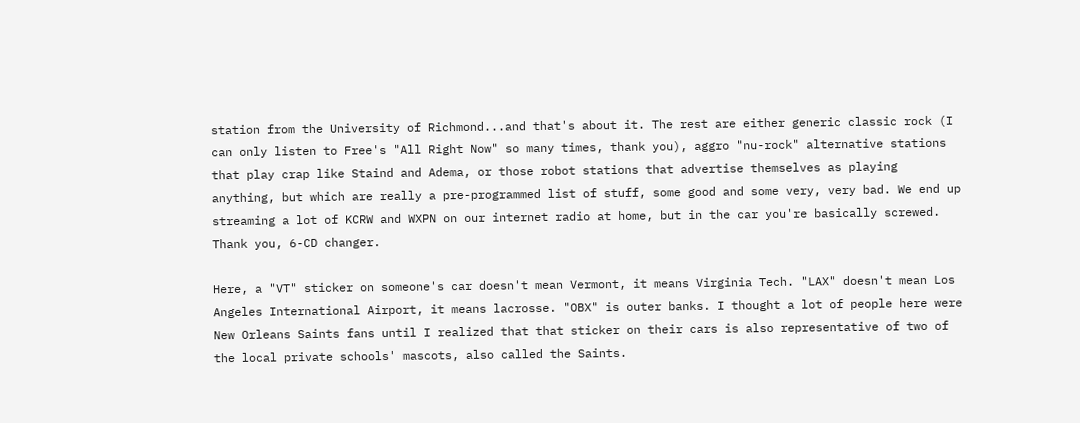station from the University of Richmond...and that's about it. The rest are either generic classic rock (I can only listen to Free's "All Right Now" so many times, thank you), aggro "nu-rock" alternative stations that play crap like Staind and Adema, or those robot stations that advertise themselves as playing anything, but which are really a pre-programmed list of stuff, some good and some very, very bad. We end up streaming a lot of KCRW and WXPN on our internet radio at home, but in the car you're basically screwed. Thank you, 6-CD changer.

Here, a "VT" sticker on someone's car doesn't mean Vermont, it means Virginia Tech. "LAX" doesn't mean Los Angeles International Airport, it means lacrosse. "OBX" is outer banks. I thought a lot of people here were New Orleans Saints fans until I realized that that sticker on their cars is also representative of two of the local private schools' mascots, also called the Saints.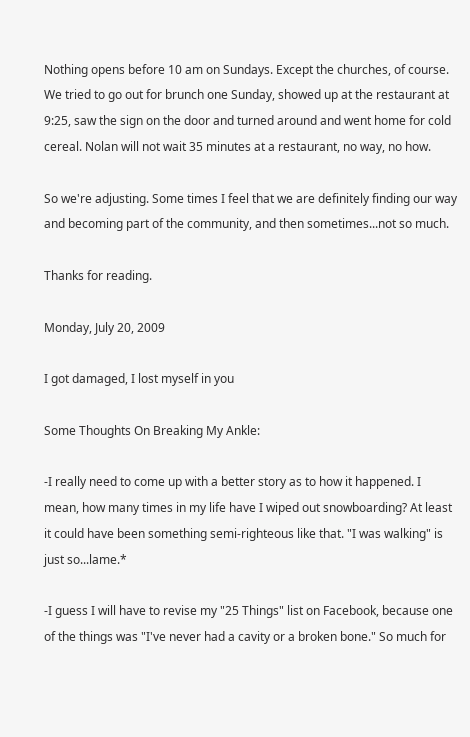Nothing opens before 10 am on Sundays. Except the churches, of course. We tried to go out for brunch one Sunday, showed up at the restaurant at 9:25, saw the sign on the door and turned around and went home for cold cereal. Nolan will not wait 35 minutes at a restaurant, no way, no how.

So we're adjusting. Some times I feel that we are definitely finding our way and becoming part of the community, and then sometimes...not so much.

Thanks for reading.

Monday, July 20, 2009

I got damaged, I lost myself in you

Some Thoughts On Breaking My Ankle:

-I really need to come up with a better story as to how it happened. I mean, how many times in my life have I wiped out snowboarding? At least it could have been something semi-righteous like that. "I was walking" is just so...lame.*

-I guess I will have to revise my "25 Things" list on Facebook, because one of the things was "I've never had a cavity or a broken bone." So much for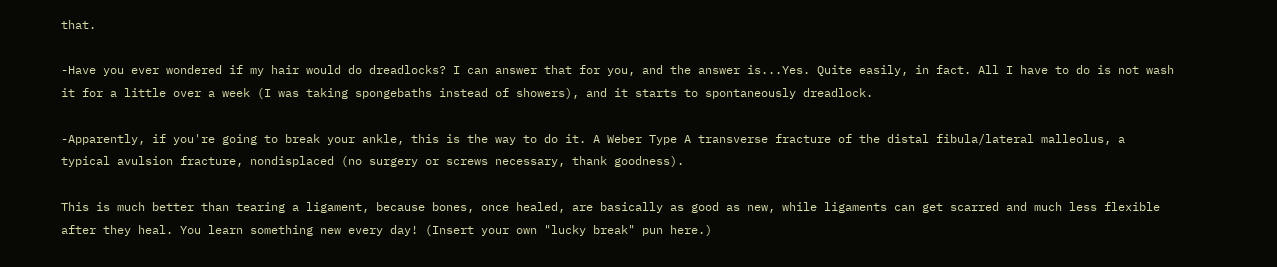that.

-Have you ever wondered if my hair would do dreadlocks? I can answer that for you, and the answer is...Yes. Quite easily, in fact. All I have to do is not wash it for a little over a week (I was taking spongebaths instead of showers), and it starts to spontaneously dreadlock.

-Apparently, if you're going to break your ankle, this is the way to do it. A Weber Type A transverse fracture of the distal fibula/lateral malleolus, a typical avulsion fracture, nondisplaced (no surgery or screws necessary, thank goodness).

This is much better than tearing a ligament, because bones, once healed, are basically as good as new, while ligaments can get scarred and much less flexible after they heal. You learn something new every day! (Insert your own "lucky break" pun here.)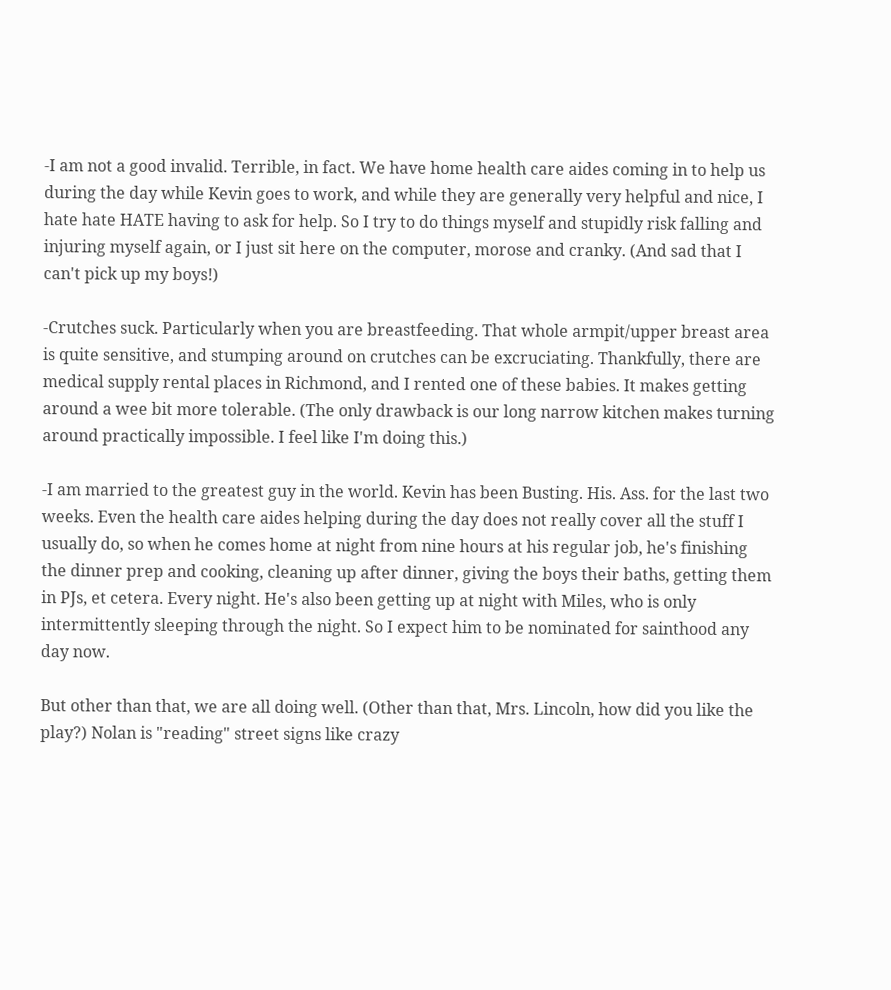-I am not a good invalid. Terrible, in fact. We have home health care aides coming in to help us during the day while Kevin goes to work, and while they are generally very helpful and nice, I hate hate HATE having to ask for help. So I try to do things myself and stupidly risk falling and injuring myself again, or I just sit here on the computer, morose and cranky. (And sad that I can't pick up my boys!)

-Crutches suck. Particularly when you are breastfeeding. That whole armpit/upper breast area is quite sensitive, and stumping around on crutches can be excruciating. Thankfully, there are medical supply rental places in Richmond, and I rented one of these babies. It makes getting around a wee bit more tolerable. (The only drawback is our long narrow kitchen makes turning around practically impossible. I feel like I'm doing this.)

-I am married to the greatest guy in the world. Kevin has been Busting. His. Ass. for the last two weeks. Even the health care aides helping during the day does not really cover all the stuff I usually do, so when he comes home at night from nine hours at his regular job, he's finishing the dinner prep and cooking, cleaning up after dinner, giving the boys their baths, getting them in PJs, et cetera. Every night. He's also been getting up at night with Miles, who is only intermittently sleeping through the night. So I expect him to be nominated for sainthood any day now.

But other than that, we are all doing well. (Other than that, Mrs. Lincoln, how did you like the play?) Nolan is "reading" street signs like crazy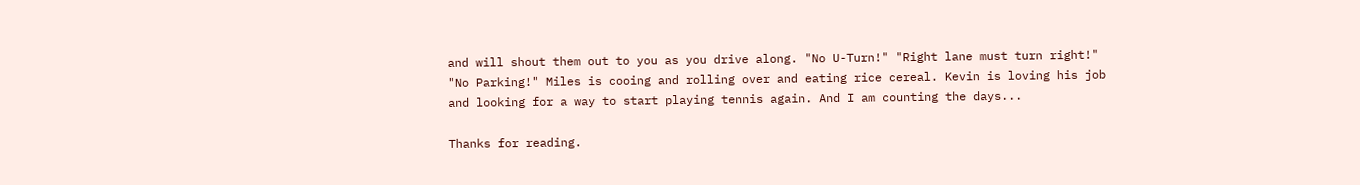and will shout them out to you as you drive along. "No U-Turn!" "Right lane must turn right!" "No Parking!" Miles is cooing and rolling over and eating rice cereal. Kevin is loving his job and looking for a way to start playing tennis again. And I am counting the days...

Thanks for reading.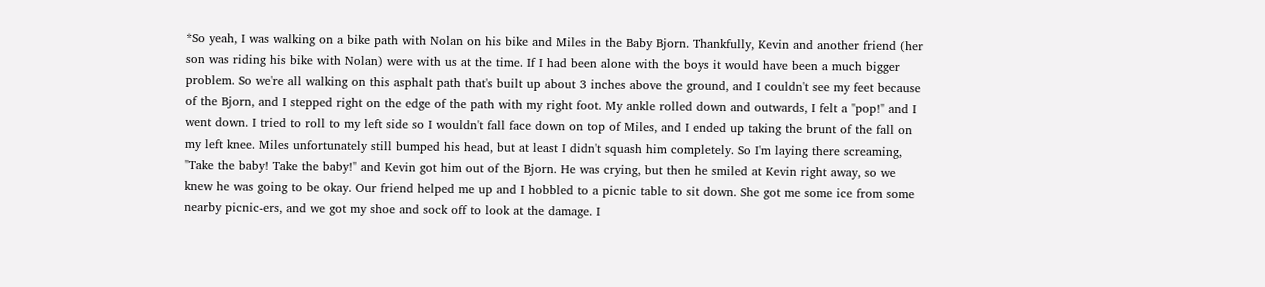*So yeah, I was walking on a bike path with Nolan on his bike and Miles in the Baby Bjorn. Thankfully, Kevin and another friend (her son was riding his bike with Nolan) were with us at the time. If I had been alone with the boys it would have been a much bigger problem. So we're all walking on this asphalt path that's built up about 3 inches above the ground, and I couldn't see my feet because of the Bjorn, and I stepped right on the edge of the path with my right foot. My ankle rolled down and outwards, I felt a "pop!" and I went down. I tried to roll to my left side so I wouldn't fall face down on top of Miles, and I ended up taking the brunt of the fall on my left knee. Miles unfortunately still bumped his head, but at least I didn't squash him completely. So I'm laying there screaming, "Take the baby! Take the baby!" and Kevin got him out of the Bjorn. He was crying, but then he smiled at Kevin right away, so we knew he was going to be okay. Our friend helped me up and I hobbled to a picnic table to sit down. She got me some ice from some nearby picnic-ers, and we got my shoe and sock off to look at the damage. I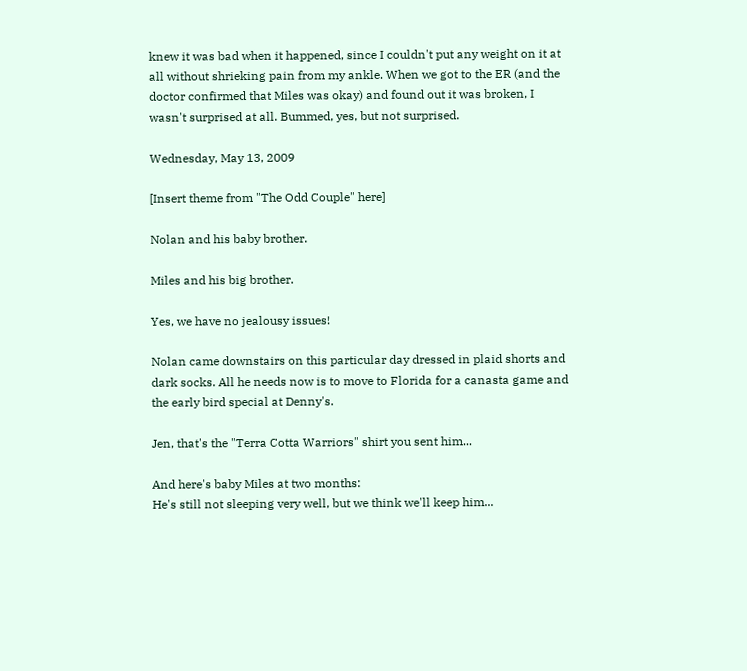knew it was bad when it happened, since I couldn't put any weight on it at all without shrieking pain from my ankle. When we got to the ER (and the doctor confirmed that Miles was okay) and found out it was broken, I wasn't surprised at all. Bummed, yes, but not surprised.

Wednesday, May 13, 2009

[Insert theme from "The Odd Couple" here]

Nolan and his baby brother.

Miles and his big brother.

Yes, we have no jealousy issues!

Nolan came downstairs on this particular day dressed in plaid shorts and dark socks. All he needs now is to move to Florida for a canasta game and the early bird special at Denny's.

Jen, that's the "Terra Cotta Warriors" shirt you sent him...

And here's baby Miles at two months:
He's still not sleeping very well, but we think we'll keep him...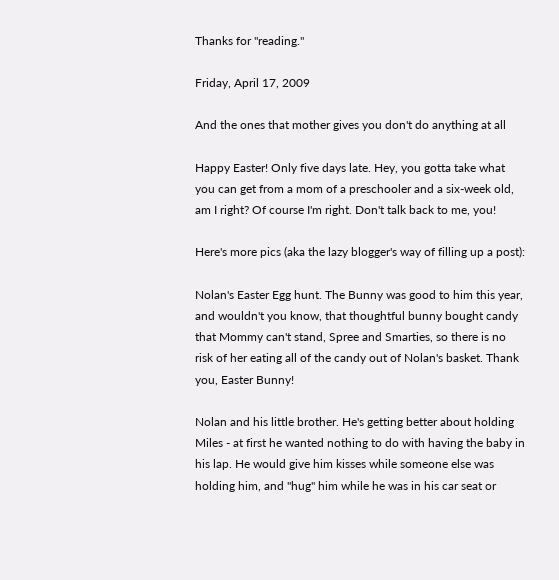Thanks for "reading."

Friday, April 17, 2009

And the ones that mother gives you don't do anything at all

Happy Easter! Only five days late. Hey, you gotta take what you can get from a mom of a preschooler and a six-week old, am I right? Of course I'm right. Don't talk back to me, you!

Here's more pics (aka the lazy blogger's way of filling up a post):

Nolan's Easter Egg hunt. The Bunny was good to him this year, and wouldn't you know, that thoughtful bunny bought candy that Mommy can't stand, Spree and Smarties, so there is no risk of her eating all of the candy out of Nolan's basket. Thank you, Easter Bunny!

Nolan and his little brother. He's getting better about holding Miles - at first he wanted nothing to do with having the baby in his lap. He would give him kisses while someone else was holding him, and "hug" him while he was in his car seat or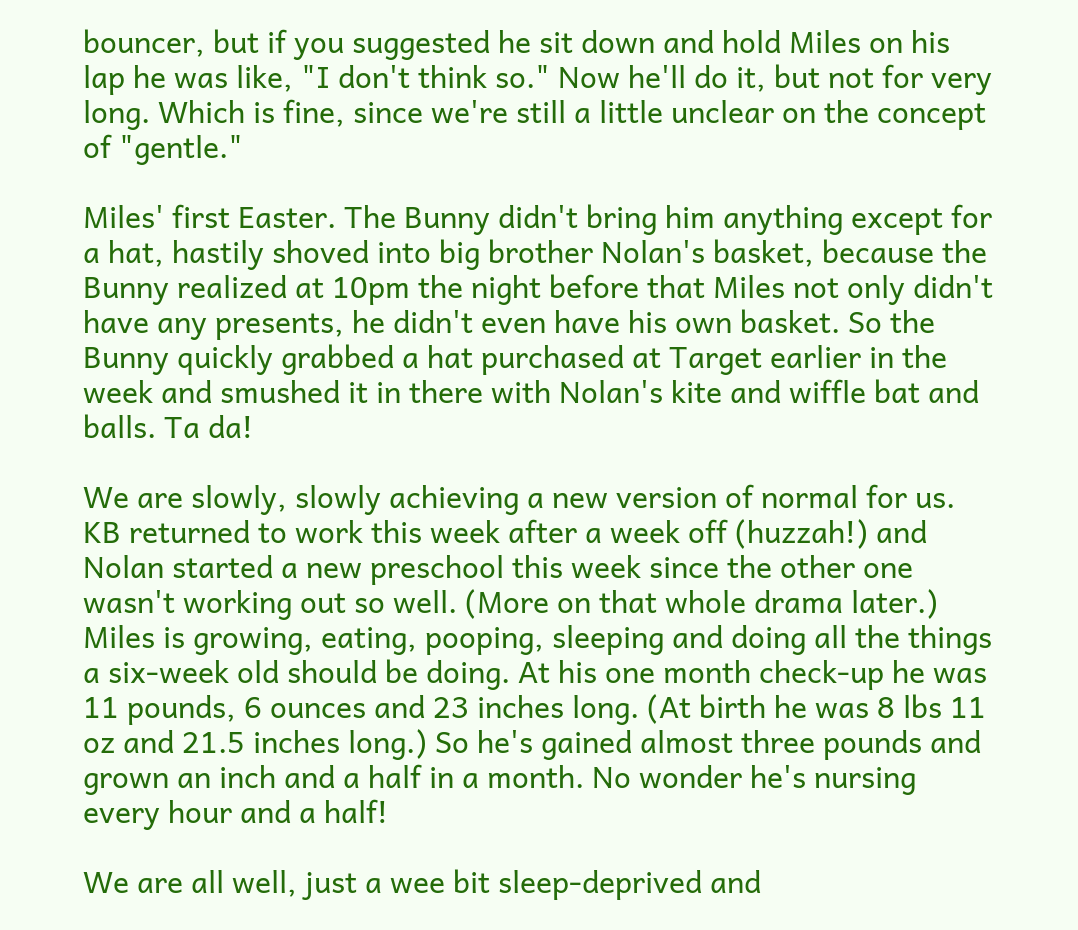bouncer, but if you suggested he sit down and hold Miles on his lap he was like, "I don't think so." Now he'll do it, but not for very long. Which is fine, since we're still a little unclear on the concept of "gentle."

Miles' first Easter. The Bunny didn't bring him anything except for a hat, hastily shoved into big brother Nolan's basket, because the Bunny realized at 10pm the night before that Miles not only didn't have any presents, he didn't even have his own basket. So the Bunny quickly grabbed a hat purchased at Target earlier in the week and smushed it in there with Nolan's kite and wiffle bat and balls. Ta da!

We are slowly, slowly achieving a new version of normal for us. KB returned to work this week after a week off (huzzah!) and Nolan started a new preschool this week since the other one wasn't working out so well. (More on that whole drama later.) Miles is growing, eating, pooping, sleeping and doing all the things a six-week old should be doing. At his one month check-up he was 11 pounds, 6 ounces and 23 inches long. (At birth he was 8 lbs 11 oz and 21.5 inches long.) So he's gained almost three pounds and grown an inch and a half in a month. No wonder he's nursing every hour and a half!

We are all well, just a wee bit sleep-deprived and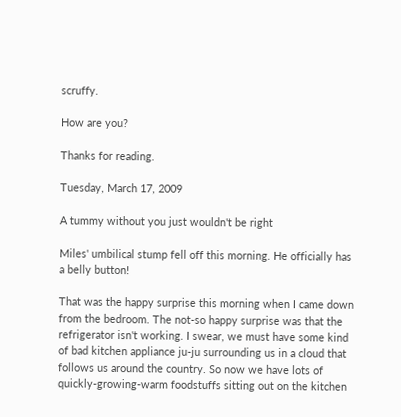scruffy.

How are you?

Thanks for reading.

Tuesday, March 17, 2009

A tummy without you just wouldn't be right

Miles' umbilical stump fell off this morning. He officially has a belly button!

That was the happy surprise this morning when I came down from the bedroom. The not-so happy surprise was that the refrigerator isn't working. I swear, we must have some kind of bad kitchen appliance ju-ju surrounding us in a cloud that follows us around the country. So now we have lots of quickly-growing-warm foodstuffs sitting out on the kitchen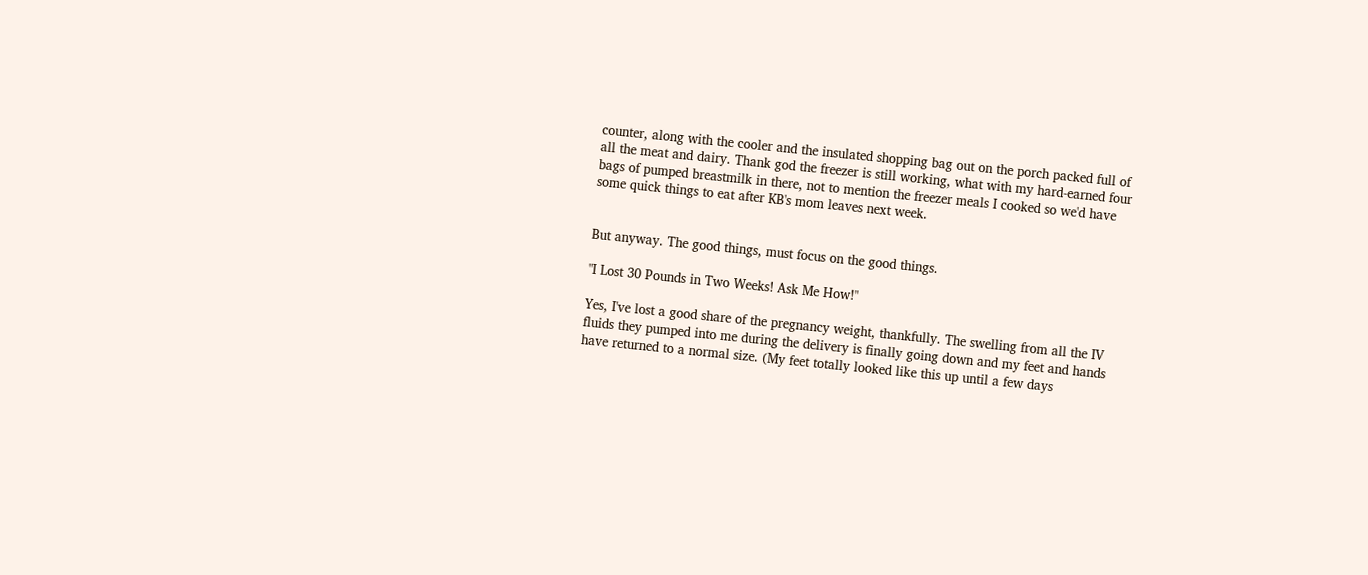counter, along with the cooler and the insulated shopping bag out on the porch packed full of all the meat and dairy. Thank god the freezer is still working, what with my hard-earned four bags of pumped breastmilk in there, not to mention the freezer meals I cooked so we'd have some quick things to eat after KB's mom leaves next week.


But anyway. The good things, must focus on the good things.

"I Lost 30 Pounds in Two Weeks! Ask Me How!"

Yes, I've lost a good share of the pregnancy weight, thankfully. The swelling from all the IV fluids they pumped into me during the delivery is finally going down and my feet and hands have returned to a normal size. (My feet totally looked like this up until a few days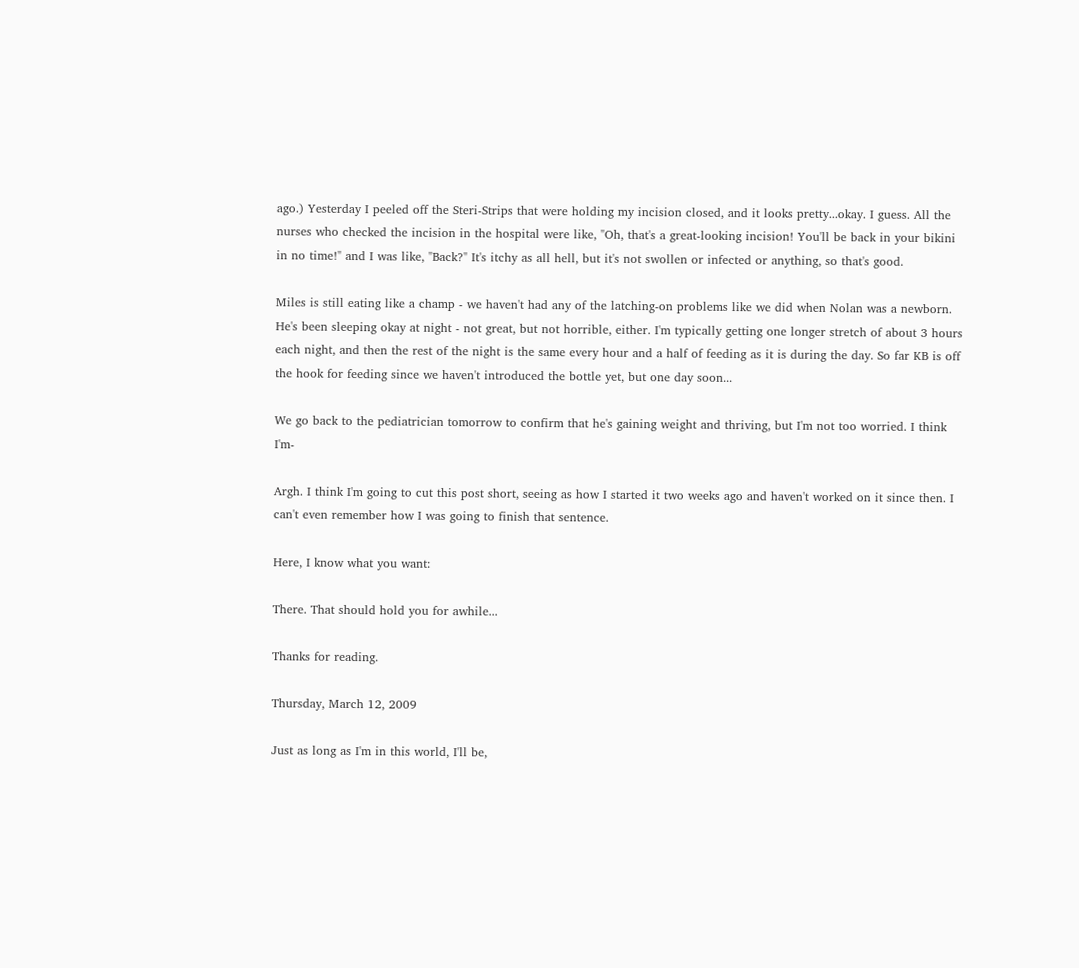ago.) Yesterday I peeled off the Steri-Strips that were holding my incision closed, and it looks pretty...okay. I guess. All the nurses who checked the incision in the hospital were like, "Oh, that's a great-looking incision! You'll be back in your bikini in no time!" and I was like, "Back?" It's itchy as all hell, but it's not swollen or infected or anything, so that's good.

Miles is still eating like a champ - we haven't had any of the latching-on problems like we did when Nolan was a newborn. He's been sleeping okay at night - not great, but not horrible, either. I'm typically getting one longer stretch of about 3 hours each night, and then the rest of the night is the same every hour and a half of feeding as it is during the day. So far KB is off the hook for feeding since we haven't introduced the bottle yet, but one day soon...

We go back to the pediatrician tomorrow to confirm that he's gaining weight and thriving, but I'm not too worried. I think I'm-

Argh. I think I'm going to cut this post short, seeing as how I started it two weeks ago and haven't worked on it since then. I can't even remember how I was going to finish that sentence.

Here, I know what you want:

There. That should hold you for awhile...

Thanks for reading.

Thursday, March 12, 2009

Just as long as I'm in this world, I'll be,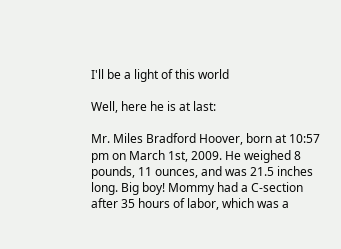I'll be a light of this world

Well, here he is at last:

Mr. Miles Bradford Hoover, born at 10:57 pm on March 1st, 2009. He weighed 8 pounds, 11 ounces, and was 21.5 inches long. Big boy! Mommy had a C-section after 35 hours of labor, which was a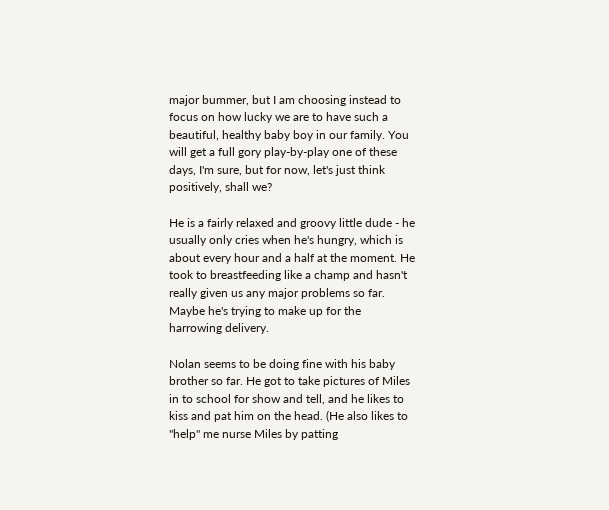major bummer, but I am choosing instead to focus on how lucky we are to have such a beautiful, healthy baby boy in our family. You will get a full gory play-by-play one of these days, I'm sure, but for now, let's just think positively, shall we?

He is a fairly relaxed and groovy little dude - he usually only cries when he's hungry, which is about every hour and a half at the moment. He took to breastfeeding like a champ and hasn't really given us any major problems so far. Maybe he's trying to make up for the harrowing delivery.

Nolan seems to be doing fine with his baby brother so far. He got to take pictures of Miles in to school for show and tell, and he likes to kiss and pat him on the head. (He also likes to "help" me nurse Miles by patting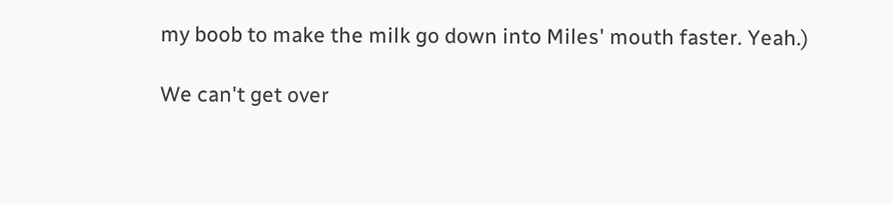my boob to make the milk go down into Miles' mouth faster. Yeah.)

We can't get over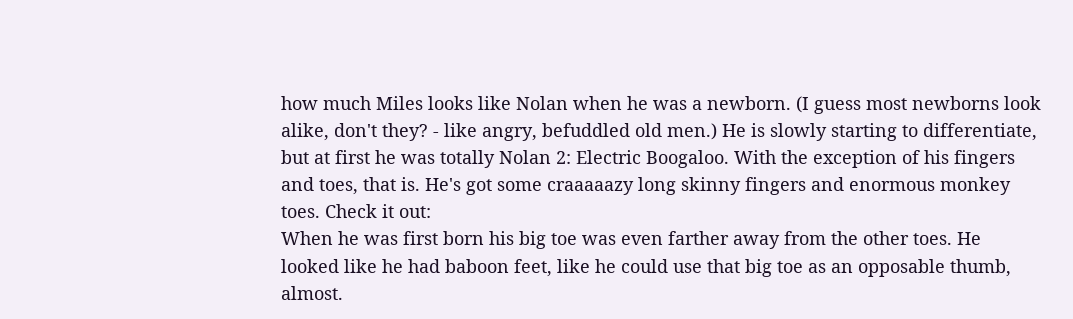how much Miles looks like Nolan when he was a newborn. (I guess most newborns look alike, don't they? - like angry, befuddled old men.) He is slowly starting to differentiate, but at first he was totally Nolan 2: Electric Boogaloo. With the exception of his fingers and toes, that is. He's got some craaaaazy long skinny fingers and enormous monkey toes. Check it out:
When he was first born his big toe was even farther away from the other toes. He looked like he had baboon feet, like he could use that big toe as an opposable thumb, almost.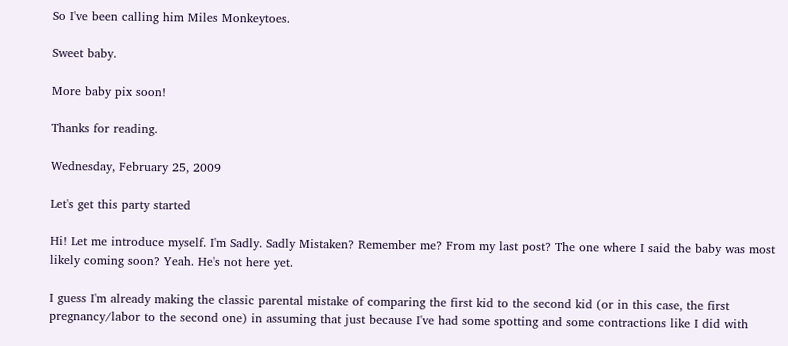So I've been calling him Miles Monkeytoes.

Sweet baby.

More baby pix soon!

Thanks for reading.

Wednesday, February 25, 2009

Let's get this party started

Hi! Let me introduce myself. I'm Sadly. Sadly Mistaken? Remember me? From my last post? The one where I said the baby was most likely coming soon? Yeah. He's not here yet.

I guess I'm already making the classic parental mistake of comparing the first kid to the second kid (or in this case, the first pregnancy/labor to the second one) in assuming that just because I've had some spotting and some contractions like I did with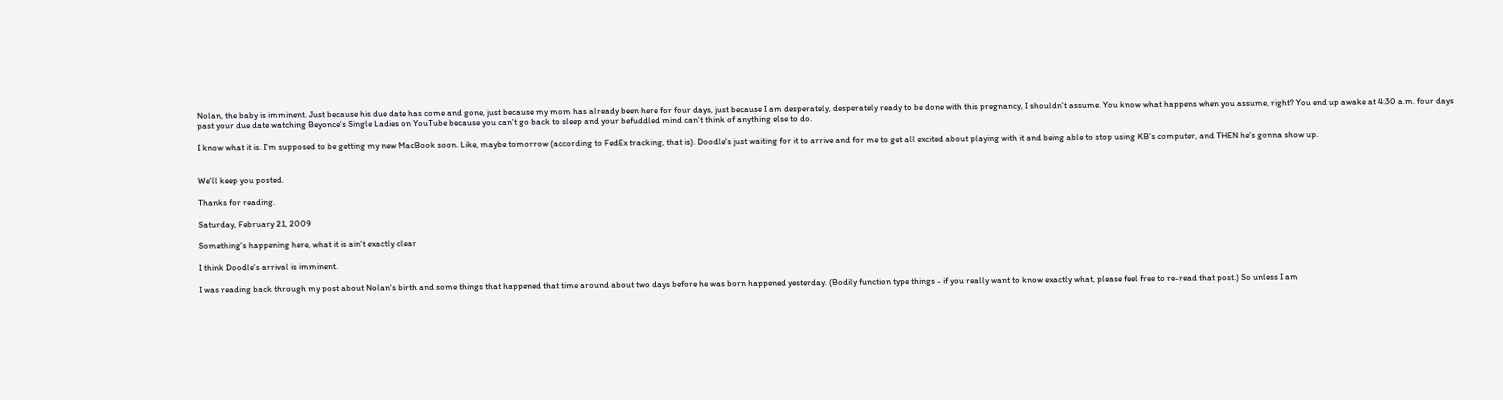Nolan, the baby is imminent. Just because his due date has come and gone, just because my mom has already been here for four days, just because I am desperately, desperately ready to be done with this pregnancy, I shouldn't assume. You know what happens when you assume, right? You end up awake at 4:30 a.m. four days past your due date watching Beyonce's Single Ladies on YouTube because you can't go back to sleep and your befuddled mind can't think of anything else to do.

I know what it is. I'm supposed to be getting my new MacBook soon. Like, maybe tomorrow (according to FedEx tracking, that is). Doodle's just waiting for it to arrive and for me to get all excited about playing with it and being able to stop using KB's computer, and THEN he's gonna show up.


We'll keep you posted.

Thanks for reading.

Saturday, February 21, 2009

Something's happening here, what it is ain't exactly clear

I think Doodle's arrival is imminent.

I was reading back through my post about Nolan's birth and some things that happened that time around about two days before he was born happened yesterday. (Bodily function type things - if you really want to know exactly what, please feel free to re-read that post.) So unless I am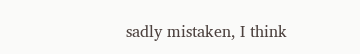sadly mistaken, I think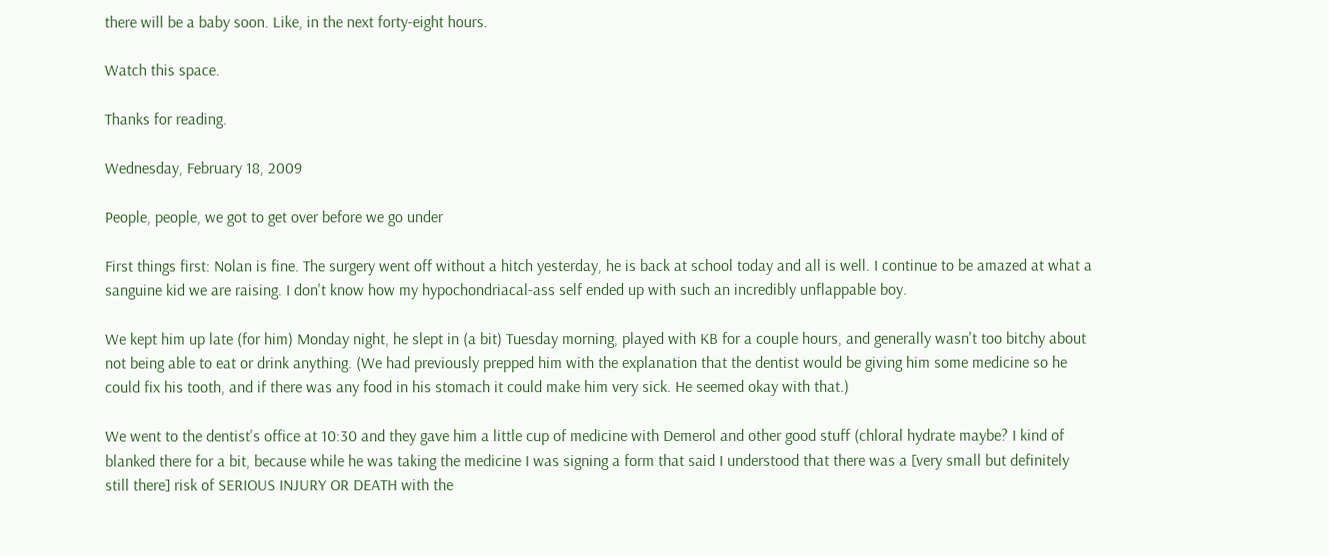there will be a baby soon. Like, in the next forty-eight hours.

Watch this space.

Thanks for reading.

Wednesday, February 18, 2009

People, people, we got to get over before we go under

First things first: Nolan is fine. The surgery went off without a hitch yesterday, he is back at school today and all is well. I continue to be amazed at what a sanguine kid we are raising. I don't know how my hypochondriacal-ass self ended up with such an incredibly unflappable boy.

We kept him up late (for him) Monday night, he slept in (a bit) Tuesday morning, played with KB for a couple hours, and generally wasn't too bitchy about not being able to eat or drink anything. (We had previously prepped him with the explanation that the dentist would be giving him some medicine so he could fix his tooth, and if there was any food in his stomach it could make him very sick. He seemed okay with that.)

We went to the dentist's office at 10:30 and they gave him a little cup of medicine with Demerol and other good stuff (chloral hydrate maybe? I kind of blanked there for a bit, because while he was taking the medicine I was signing a form that said I understood that there was a [very small but definitely still there] risk of SERIOUS INJURY OR DEATH with the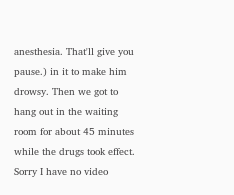anesthesia. That'll give you pause.) in it to make him drowsy. Then we got to hang out in the waiting room for about 45 minutes while the drugs took effect. Sorry I have no video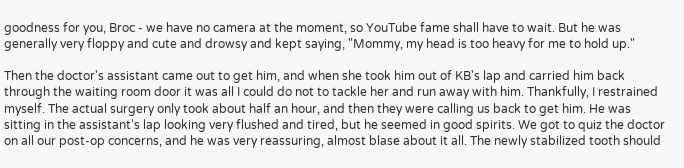goodness for you, Broc - we have no camera at the moment, so YouTube fame shall have to wait. But he was generally very floppy and cute and drowsy and kept saying, "Mommy, my head is too heavy for me to hold up."

Then the doctor's assistant came out to get him, and when she took him out of KB's lap and carried him back through the waiting room door it was all I could do not to tackle her and run away with him. Thankfully, I restrained myself. The actual surgery only took about half an hour, and then they were calling us back to get him. He was sitting in the assistant's lap looking very flushed and tired, but he seemed in good spirits. We got to quiz the doctor on all our post-op concerns, and he was very reassuring, almost blase about it all. The newly stabilized tooth should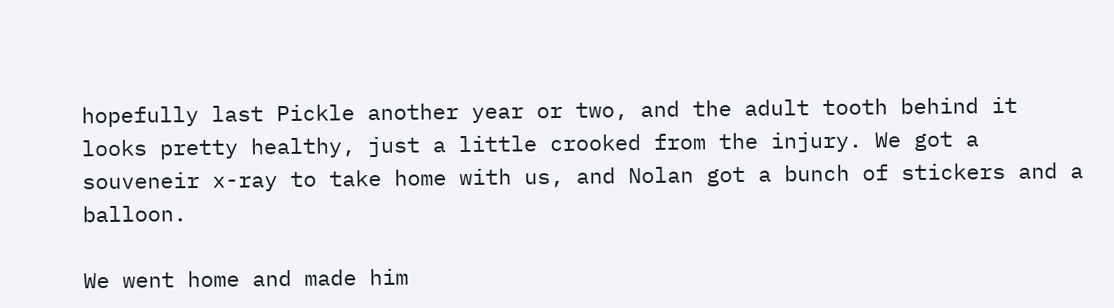hopefully last Pickle another year or two, and the adult tooth behind it looks pretty healthy, just a little crooked from the injury. We got a souveneir x-ray to take home with us, and Nolan got a bunch of stickers and a balloon.

We went home and made him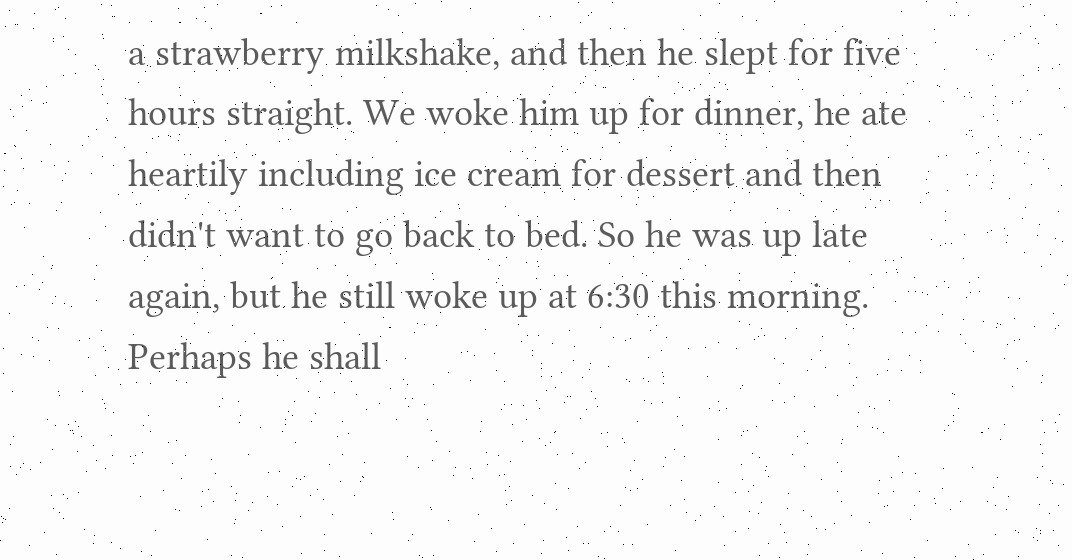a strawberry milkshake, and then he slept for five hours straight. We woke him up for dinner, he ate heartily including ice cream for dessert and then didn't want to go back to bed. So he was up late again, but he still woke up at 6:30 this morning. Perhaps he shall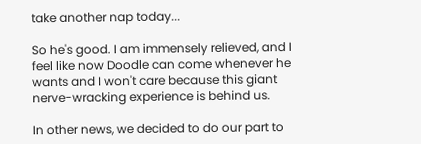take another nap today...

So he's good. I am immensely relieved, and I feel like now Doodle can come whenever he wants and I won't care because this giant nerve-wracking experience is behind us.

In other news, we decided to do our part to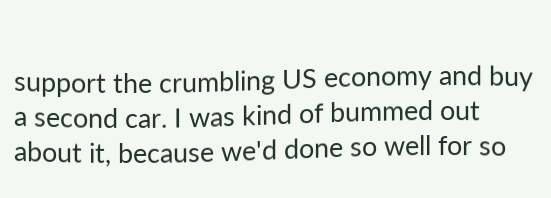support the crumbling US economy and buy a second car. I was kind of bummed out about it, because we'd done so well for so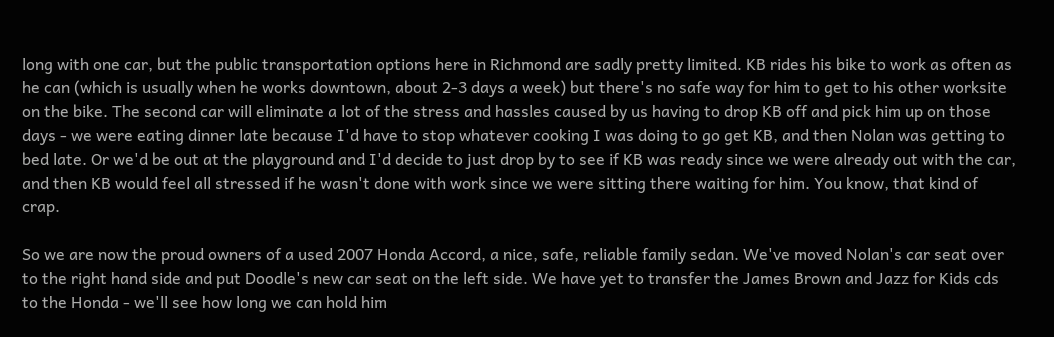long with one car, but the public transportation options here in Richmond are sadly pretty limited. KB rides his bike to work as often as he can (which is usually when he works downtown, about 2-3 days a week) but there's no safe way for him to get to his other worksite on the bike. The second car will eliminate a lot of the stress and hassles caused by us having to drop KB off and pick him up on those days - we were eating dinner late because I'd have to stop whatever cooking I was doing to go get KB, and then Nolan was getting to bed late. Or we'd be out at the playground and I'd decide to just drop by to see if KB was ready since we were already out with the car, and then KB would feel all stressed if he wasn't done with work since we were sitting there waiting for him. You know, that kind of crap.

So we are now the proud owners of a used 2007 Honda Accord, a nice, safe, reliable family sedan. We've moved Nolan's car seat over to the right hand side and put Doodle's new car seat on the left side. We have yet to transfer the James Brown and Jazz for Kids cds to the Honda - we'll see how long we can hold him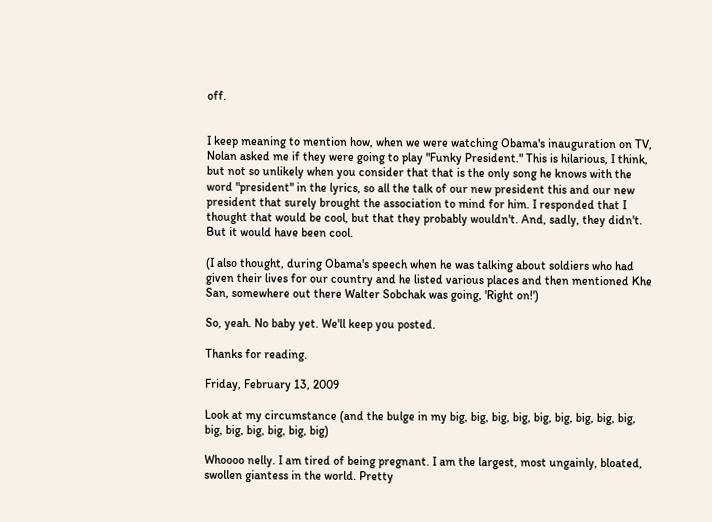off.


I keep meaning to mention how, when we were watching Obama's inauguration on TV, Nolan asked me if they were going to play "Funky President." This is hilarious, I think, but not so unlikely when you consider that that is the only song he knows with the word "president" in the lyrics, so all the talk of our new president this and our new president that surely brought the association to mind for him. I responded that I thought that would be cool, but that they probably wouldn't. And, sadly, they didn't. But it would have been cool.

(I also thought, during Obama's speech when he was talking about soldiers who had given their lives for our country and he listed various places and then mentioned Khe San, somewhere out there Walter Sobchak was going, 'Right on!')

So, yeah. No baby yet. We'll keep you posted.

Thanks for reading.

Friday, February 13, 2009

Look at my circumstance (and the bulge in my big, big, big, big, big, big, big, big, big, big, big, big, big, big, big)

Whoooo nelly. I am tired of being pregnant. I am the largest, most ungainly, bloated, swollen giantess in the world. Pretty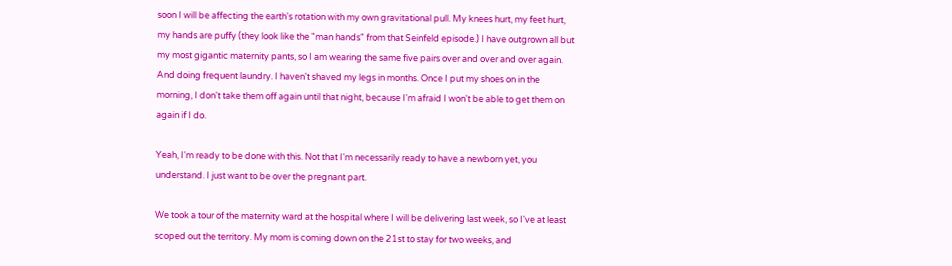soon I will be affecting the earth's rotation with my own gravitational pull. My knees hurt, my feet hurt, my hands are puffy (they look like the "man hands" from that Seinfeld episode.) I have outgrown all but my most gigantic maternity pants, so I am wearing the same five pairs over and over and over again. And doing frequent laundry. I haven't shaved my legs in months. Once I put my shoes on in the morning, I don't take them off again until that night, because I'm afraid I won't be able to get them on again if I do.

Yeah, I'm ready to be done with this. Not that I'm necessarily ready to have a newborn yet, you understand. I just want to be over the pregnant part.

We took a tour of the maternity ward at the hospital where I will be delivering last week, so I've at least scoped out the territory. My mom is coming down on the 21st to stay for two weeks, and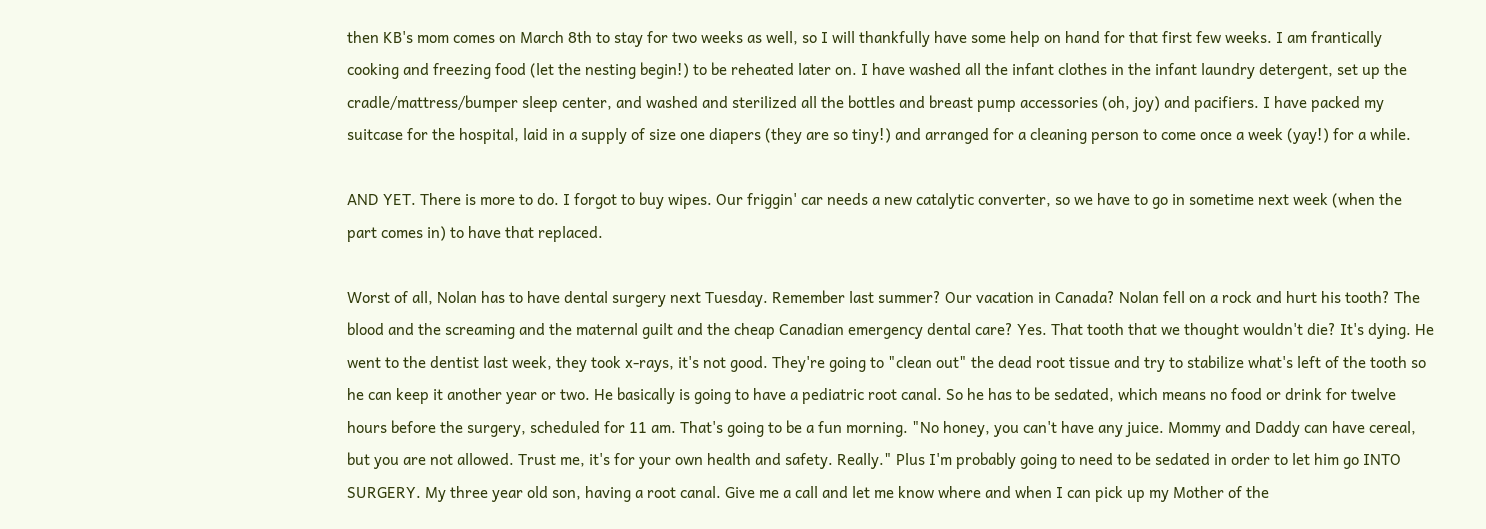then KB's mom comes on March 8th to stay for two weeks as well, so I will thankfully have some help on hand for that first few weeks. I am frantically cooking and freezing food (let the nesting begin!) to be reheated later on. I have washed all the infant clothes in the infant laundry detergent, set up the cradle/mattress/bumper sleep center, and washed and sterilized all the bottles and breast pump accessories (oh, joy) and pacifiers. I have packed my suitcase for the hospital, laid in a supply of size one diapers (they are so tiny!) and arranged for a cleaning person to come once a week (yay!) for a while.

AND YET. There is more to do. I forgot to buy wipes. Our friggin' car needs a new catalytic converter, so we have to go in sometime next week (when the part comes in) to have that replaced.

Worst of all, Nolan has to have dental surgery next Tuesday. Remember last summer? Our vacation in Canada? Nolan fell on a rock and hurt his tooth? The blood and the screaming and the maternal guilt and the cheap Canadian emergency dental care? Yes. That tooth that we thought wouldn't die? It's dying. He went to the dentist last week, they took x-rays, it's not good. They're going to "clean out" the dead root tissue and try to stabilize what's left of the tooth so he can keep it another year or two. He basically is going to have a pediatric root canal. So he has to be sedated, which means no food or drink for twelve hours before the surgery, scheduled for 11 am. That's going to be a fun morning. "No honey, you can't have any juice. Mommy and Daddy can have cereal, but you are not allowed. Trust me, it's for your own health and safety. Really." Plus I'm probably going to need to be sedated in order to let him go INTO SURGERY. My three year old son, having a root canal. Give me a call and let me know where and when I can pick up my Mother of the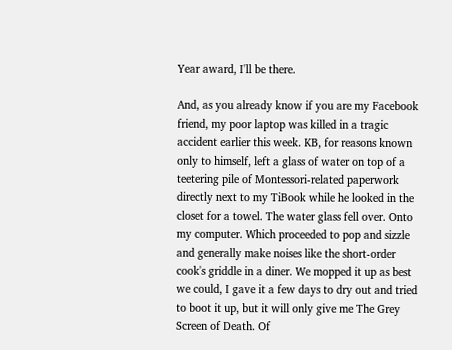Year award, I'll be there.

And, as you already know if you are my Facebook friend, my poor laptop was killed in a tragic accident earlier this week. KB, for reasons known only to himself, left a glass of water on top of a teetering pile of Montessori-related paperwork directly next to my TiBook while he looked in the closet for a towel. The water glass fell over. Onto my computer. Which proceeded to pop and sizzle and generally make noises like the short-order cook's griddle in a diner. We mopped it up as best we could, I gave it a few days to dry out and tried to boot it up, but it will only give me The Grey Screen of Death. Of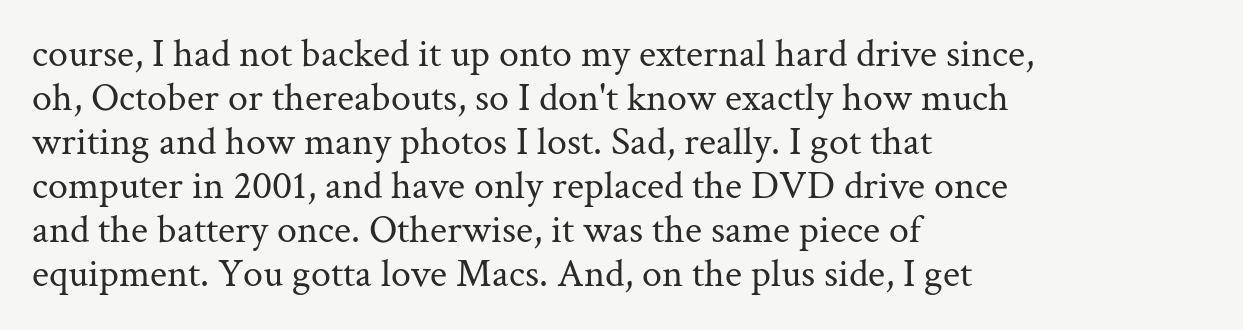course, I had not backed it up onto my external hard drive since, oh, October or thereabouts, so I don't know exactly how much writing and how many photos I lost. Sad, really. I got that computer in 2001, and have only replaced the DVD drive once and the battery once. Otherwise, it was the same piece of equipment. You gotta love Macs. And, on the plus side, I get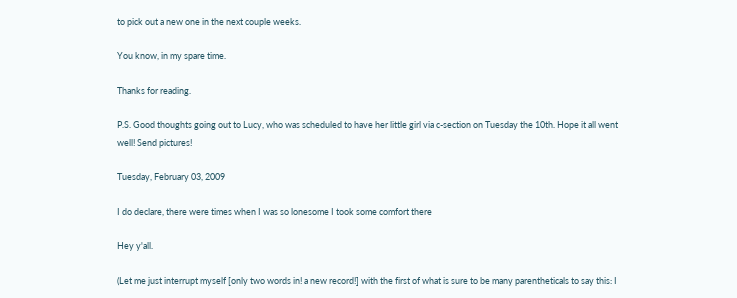to pick out a new one in the next couple weeks.

You know, in my spare time.

Thanks for reading.

P.S. Good thoughts going out to Lucy, who was scheduled to have her little girl via c-section on Tuesday the 10th. Hope it all went well! Send pictures!

Tuesday, February 03, 2009

I do declare, there were times when I was so lonesome I took some comfort there

Hey y'all.

(Let me just interrupt myself [only two words in! a new record!] with the first of what is sure to be many parentheticals to say this: I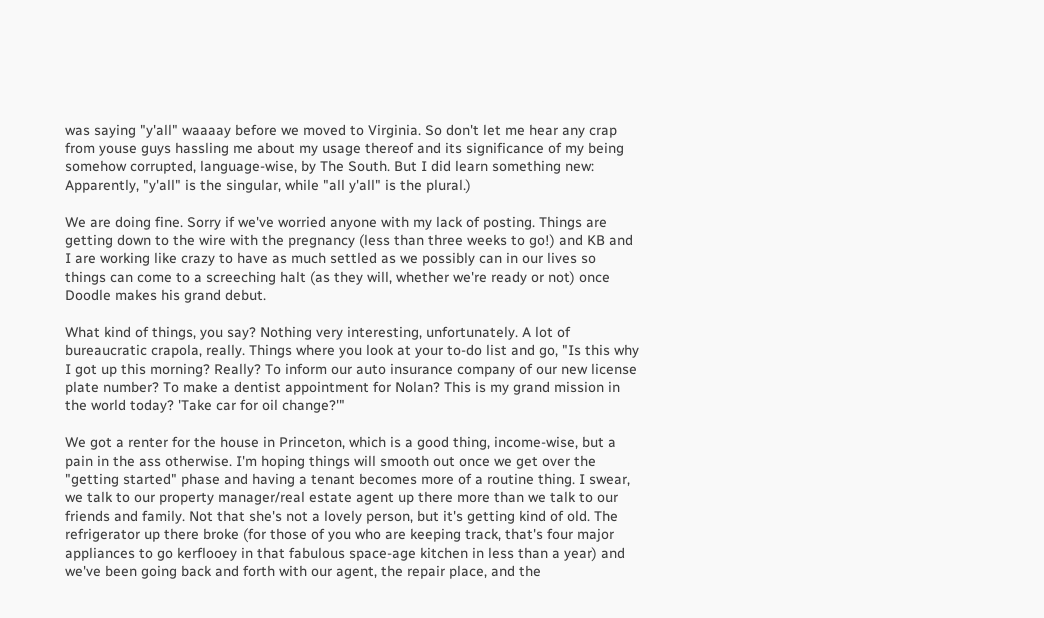was saying "y'all" waaaay before we moved to Virginia. So don't let me hear any crap from youse guys hassling me about my usage thereof and its significance of my being somehow corrupted, language-wise, by The South. But I did learn something new: Apparently, "y'all" is the singular, while "all y'all" is the plural.)

We are doing fine. Sorry if we've worried anyone with my lack of posting. Things are getting down to the wire with the pregnancy (less than three weeks to go!) and KB and I are working like crazy to have as much settled as we possibly can in our lives so things can come to a screeching halt (as they will, whether we're ready or not) once Doodle makes his grand debut.

What kind of things, you say? Nothing very interesting, unfortunately. A lot of bureaucratic crapola, really. Things where you look at your to-do list and go, "Is this why I got up this morning? Really? To inform our auto insurance company of our new license plate number? To make a dentist appointment for Nolan? This is my grand mission in the world today? 'Take car for oil change?'"

We got a renter for the house in Princeton, which is a good thing, income-wise, but a pain in the ass otherwise. I'm hoping things will smooth out once we get over the "getting started" phase and having a tenant becomes more of a routine thing. I swear, we talk to our property manager/real estate agent up there more than we talk to our friends and family. Not that she's not a lovely person, but it's getting kind of old. The refrigerator up there broke (for those of you who are keeping track, that's four major appliances to go kerflooey in that fabulous space-age kitchen in less than a year) and we've been going back and forth with our agent, the repair place, and the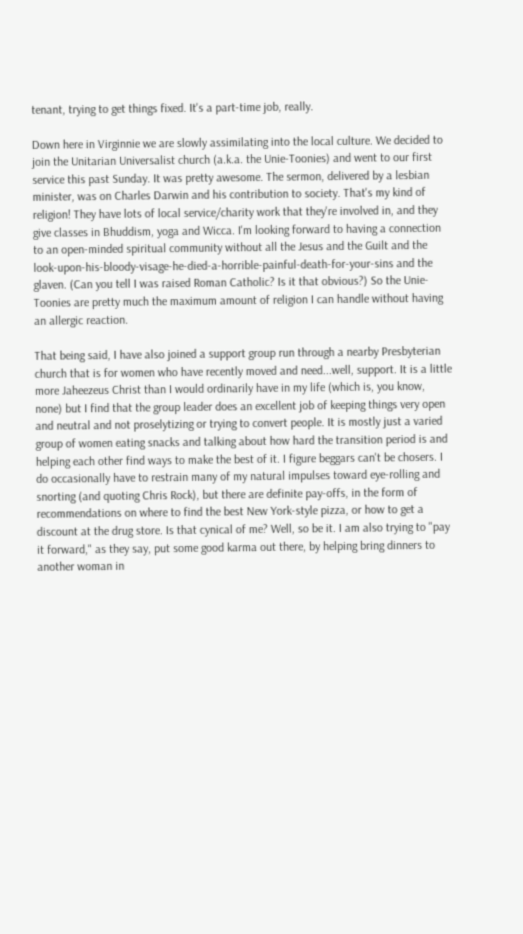tenant, trying to get things fixed. It's a part-time job, really.

Down here in Virginnie we are slowly assimilating into the local culture. We decided to join the Unitarian Universalist church (a.k.a. the Unie-Toonies) and went to our first service this past Sunday. It was pretty awesome. The sermon, delivered by a lesbian minister, was on Charles Darwin and his contribution to society. That's my kind of religion! They have lots of local service/charity work that they're involved in, and they give classes in Bhuddism, yoga and Wicca. I'm looking forward to having a connection to an open-minded spiritual community without all the Jesus and the Guilt and the look-upon-his-bloody-visage-he-died-a-horrible-painful-death-for-your-sins and the glaven. (Can you tell I was raised Roman Catholic? Is it that obvious?) So the Unie-Toonies are pretty much the maximum amount of religion I can handle without having an allergic reaction.

That being said, I have also joined a support group run through a nearby Presbyterian church that is for women who have recently moved and need...well, support. It is a little more Jaheezeus Christ than I would ordinarily have in my life (which is, you know, none) but I find that the group leader does an excellent job of keeping things very open and neutral and not proselytizing or trying to convert people. It is mostly just a varied group of women eating snacks and talking about how hard the transition period is and helping each other find ways to make the best of it. I figure beggars can't be chosers. I do occasionally have to restrain many of my natural impulses toward eye-rolling and snorting (and quoting Chris Rock), but there are definite pay-offs, in the form of recommendations on where to find the best New York-style pizza, or how to get a discount at the drug store. Is that cynical of me? Well, so be it. I am also trying to "pay it forward," as they say, put some good karma out there, by helping bring dinners to another woman in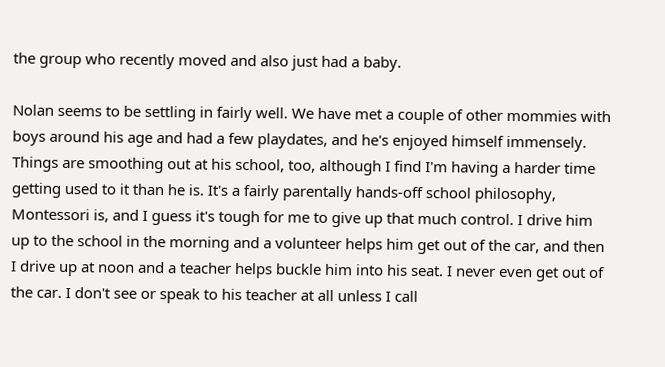the group who recently moved and also just had a baby.

Nolan seems to be settling in fairly well. We have met a couple of other mommies with boys around his age and had a few playdates, and he's enjoyed himself immensely. Things are smoothing out at his school, too, although I find I'm having a harder time getting used to it than he is. It's a fairly parentally hands-off school philosophy, Montessori is, and I guess it's tough for me to give up that much control. I drive him up to the school in the morning and a volunteer helps him get out of the car, and then I drive up at noon and a teacher helps buckle him into his seat. I never even get out of the car. I don't see or speak to his teacher at all unless I call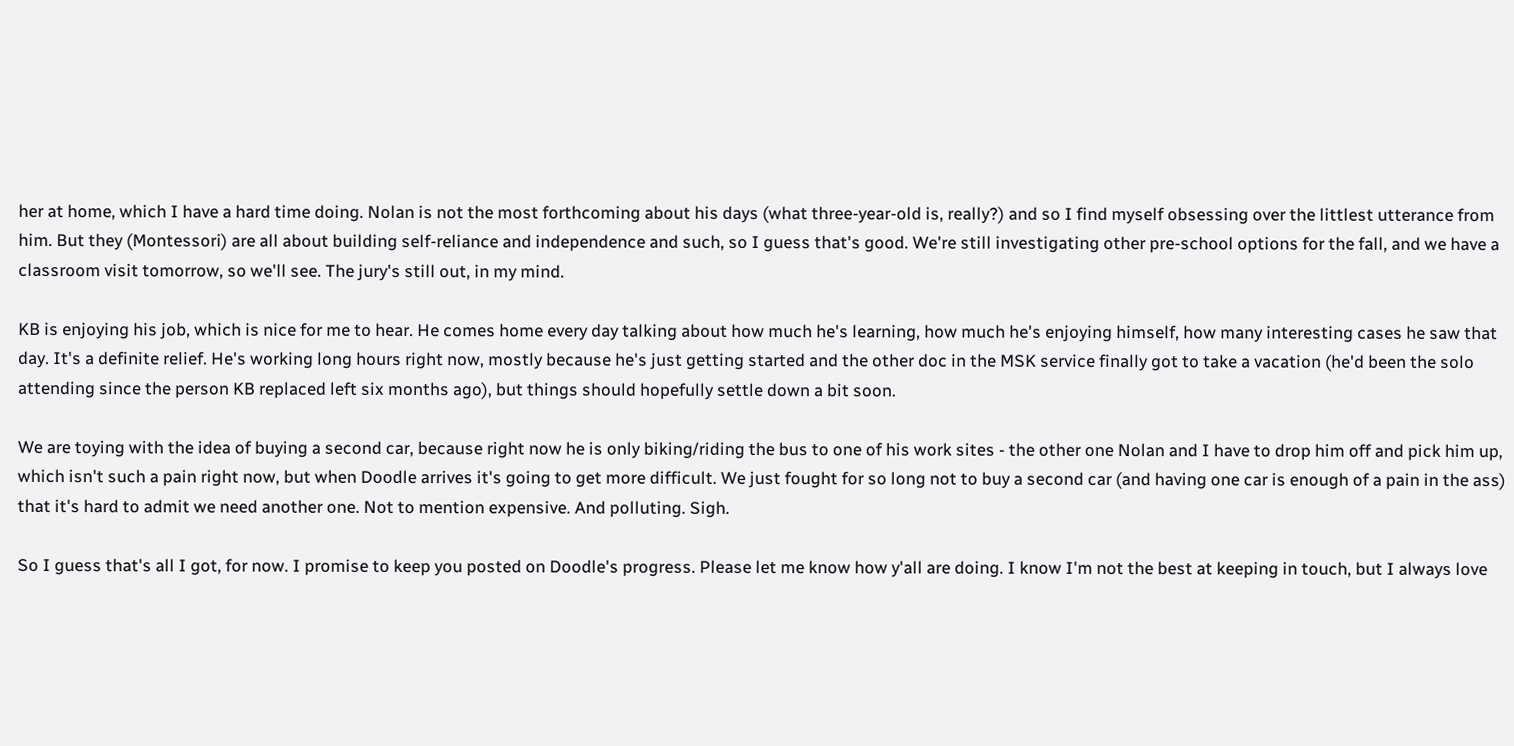her at home, which I have a hard time doing. Nolan is not the most forthcoming about his days (what three-year-old is, really?) and so I find myself obsessing over the littlest utterance from him. But they (Montessori) are all about building self-reliance and independence and such, so I guess that's good. We're still investigating other pre-school options for the fall, and we have a classroom visit tomorrow, so we'll see. The jury's still out, in my mind.

KB is enjoying his job, which is nice for me to hear. He comes home every day talking about how much he's learning, how much he's enjoying himself, how many interesting cases he saw that day. It's a definite relief. He's working long hours right now, mostly because he's just getting started and the other doc in the MSK service finally got to take a vacation (he'd been the solo attending since the person KB replaced left six months ago), but things should hopefully settle down a bit soon.

We are toying with the idea of buying a second car, because right now he is only biking/riding the bus to one of his work sites - the other one Nolan and I have to drop him off and pick him up, which isn't such a pain right now, but when Doodle arrives it's going to get more difficult. We just fought for so long not to buy a second car (and having one car is enough of a pain in the ass) that it's hard to admit we need another one. Not to mention expensive. And polluting. Sigh.

So I guess that's all I got, for now. I promise to keep you posted on Doodle's progress. Please let me know how y'all are doing. I know I'm not the best at keeping in touch, but I always love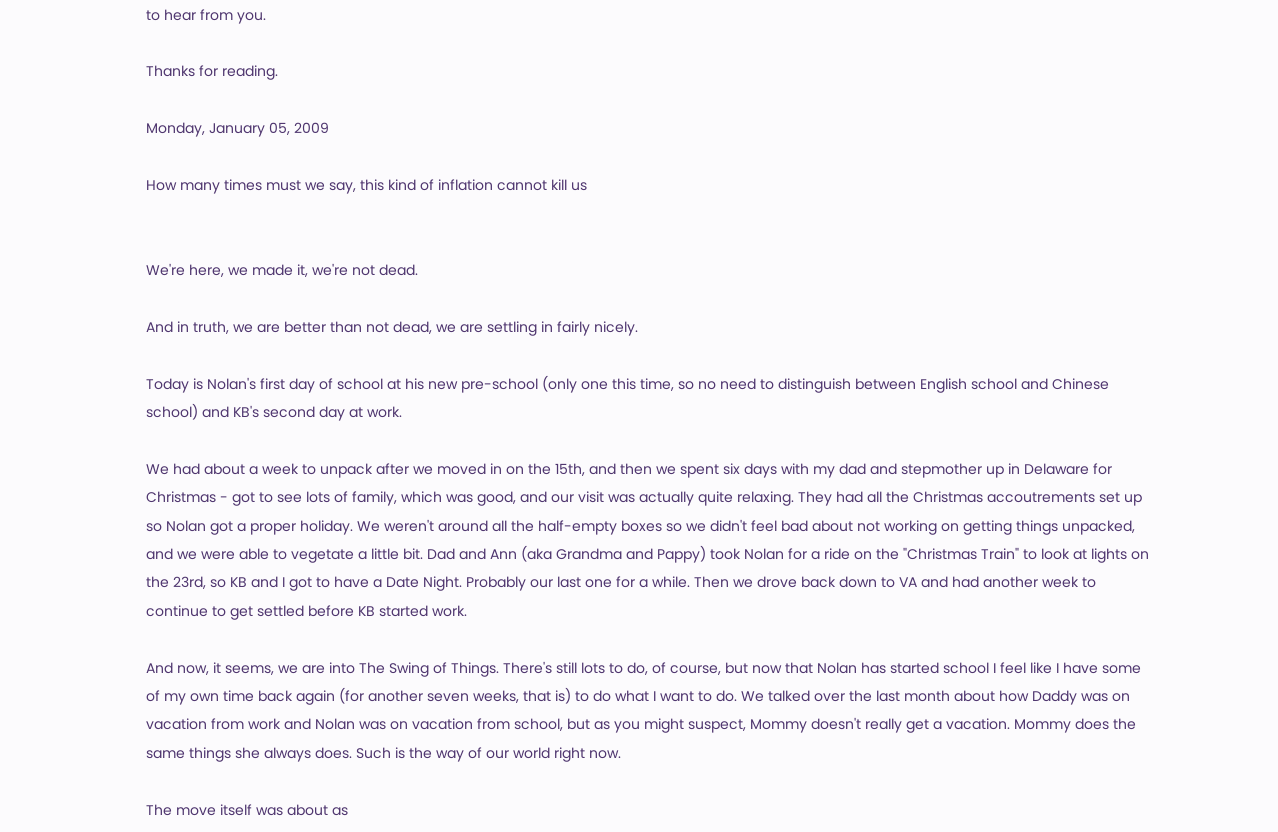to hear from you.

Thanks for reading.

Monday, January 05, 2009

How many times must we say, this kind of inflation cannot kill us


We're here, we made it, we're not dead.

And in truth, we are better than not dead, we are settling in fairly nicely.

Today is Nolan's first day of school at his new pre-school (only one this time, so no need to distinguish between English school and Chinese school) and KB's second day at work.

We had about a week to unpack after we moved in on the 15th, and then we spent six days with my dad and stepmother up in Delaware for Christmas - got to see lots of family, which was good, and our visit was actually quite relaxing. They had all the Christmas accoutrements set up so Nolan got a proper holiday. We weren't around all the half-empty boxes so we didn't feel bad about not working on getting things unpacked, and we were able to vegetate a little bit. Dad and Ann (aka Grandma and Pappy) took Nolan for a ride on the "Christmas Train" to look at lights on the 23rd, so KB and I got to have a Date Night. Probably our last one for a while. Then we drove back down to VA and had another week to continue to get settled before KB started work.

And now, it seems, we are into The Swing of Things. There's still lots to do, of course, but now that Nolan has started school I feel like I have some of my own time back again (for another seven weeks, that is) to do what I want to do. We talked over the last month about how Daddy was on vacation from work and Nolan was on vacation from school, but as you might suspect, Mommy doesn't really get a vacation. Mommy does the same things she always does. Such is the way of our world right now.

The move itself was about as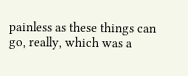painless as these things can go, really, which was a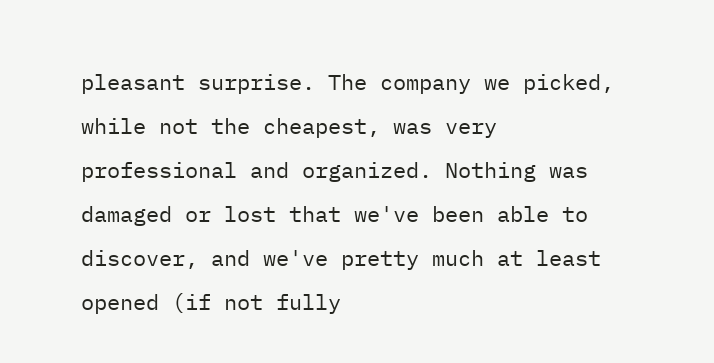pleasant surprise. The company we picked, while not the cheapest, was very professional and organized. Nothing was damaged or lost that we've been able to discover, and we've pretty much at least opened (if not fully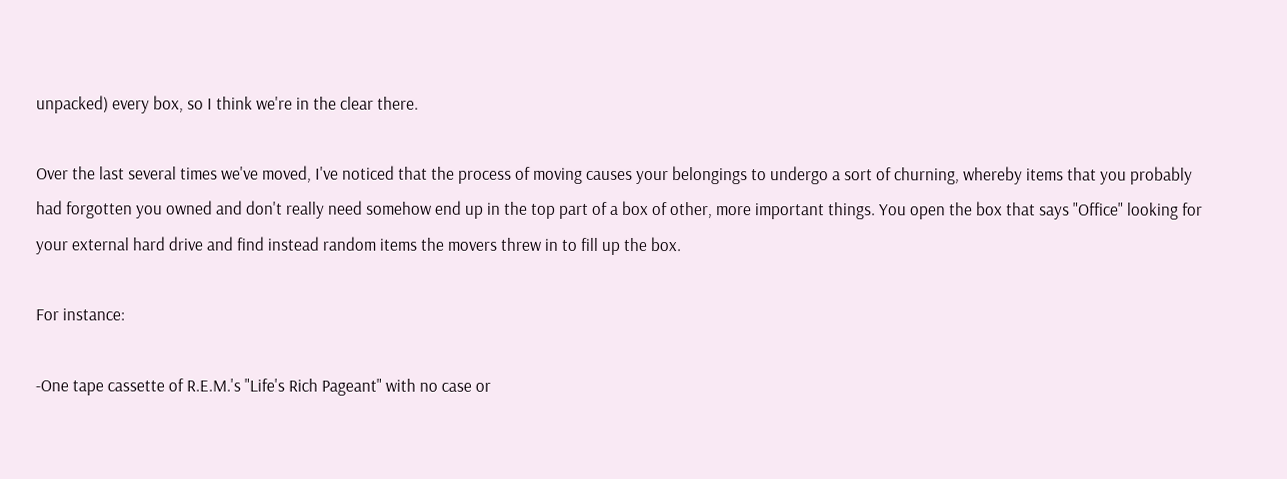unpacked) every box, so I think we're in the clear there.

Over the last several times we've moved, I've noticed that the process of moving causes your belongings to undergo a sort of churning, whereby items that you probably had forgotten you owned and don't really need somehow end up in the top part of a box of other, more important things. You open the box that says "Office" looking for your external hard drive and find instead random items the movers threw in to fill up the box.

For instance:

-One tape cassette of R.E.M.'s "Life's Rich Pageant" with no case or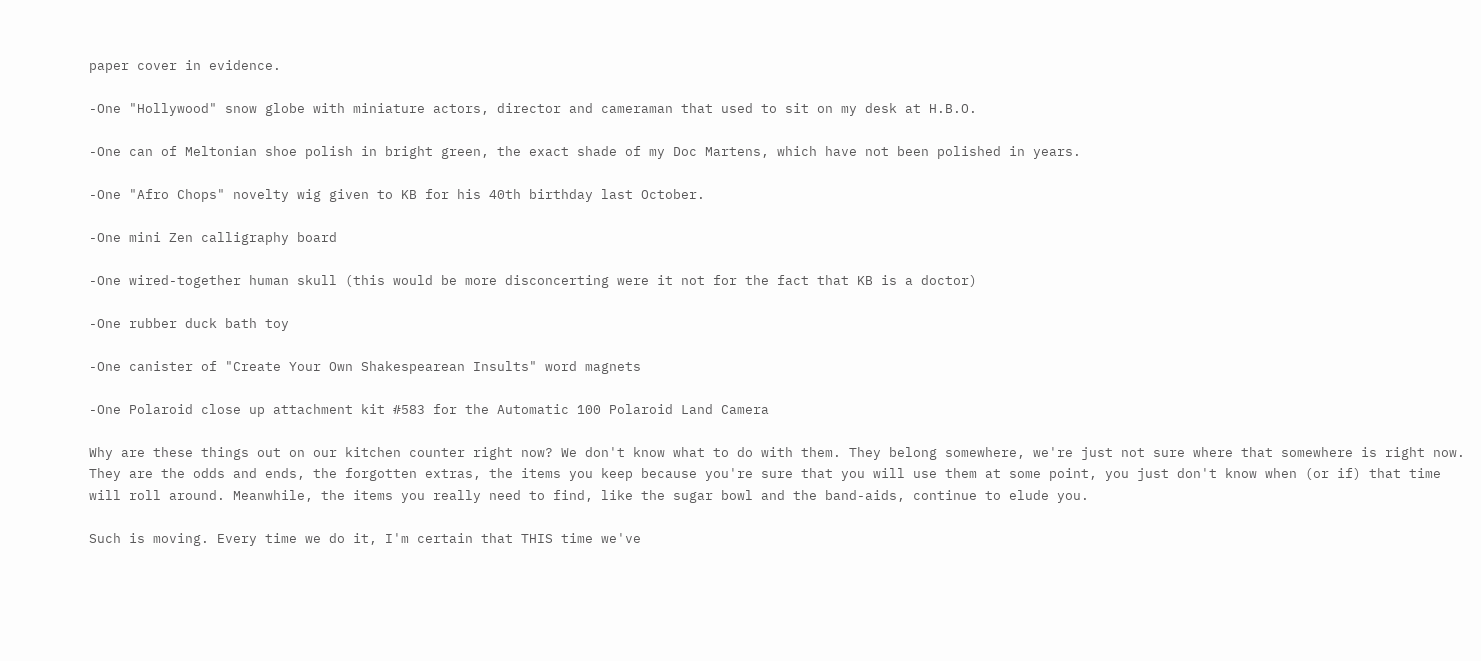paper cover in evidence.

-One "Hollywood" snow globe with miniature actors, director and cameraman that used to sit on my desk at H.B.O.

-One can of Meltonian shoe polish in bright green, the exact shade of my Doc Martens, which have not been polished in years.

-One "Afro Chops" novelty wig given to KB for his 40th birthday last October.

-One mini Zen calligraphy board

-One wired-together human skull (this would be more disconcerting were it not for the fact that KB is a doctor)

-One rubber duck bath toy

-One canister of "Create Your Own Shakespearean Insults" word magnets

-One Polaroid close up attachment kit #583 for the Automatic 100 Polaroid Land Camera

Why are these things out on our kitchen counter right now? We don't know what to do with them. They belong somewhere, we're just not sure where that somewhere is right now. They are the odds and ends, the forgotten extras, the items you keep because you're sure that you will use them at some point, you just don't know when (or if) that time will roll around. Meanwhile, the items you really need to find, like the sugar bowl and the band-aids, continue to elude you.

Such is moving. Every time we do it, I'm certain that THIS time we've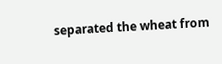separated the wheat from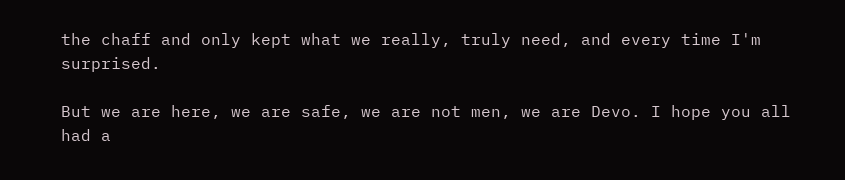the chaff and only kept what we really, truly need, and every time I'm surprised.

But we are here, we are safe, we are not men, we are Devo. I hope you all had a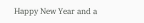Happy New Year and a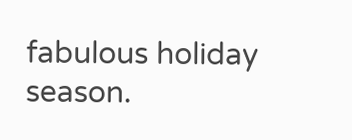fabulous holiday season.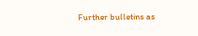Further bulletins as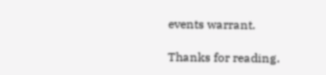events warrant.

Thanks for reading.